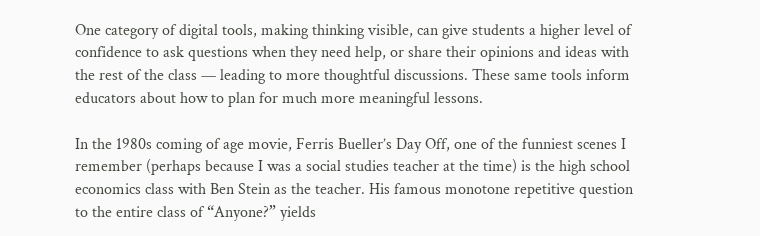One category of digital tools, making thinking visible, can give students a higher level of confidence to ask questions when they need help, or share their opinions and ideas with the rest of the class — leading to more thoughtful discussions. These same tools inform educators about how to plan for much more meaningful lessons.

In the 1980s coming of age movie, Ferris Bueller’s Day Off, one of the funniest scenes I remember (perhaps because I was a social studies teacher at the time) is the high school economics class with Ben Stein as the teacher. His famous monotone repetitive question to the entire class of “Anyone?” yields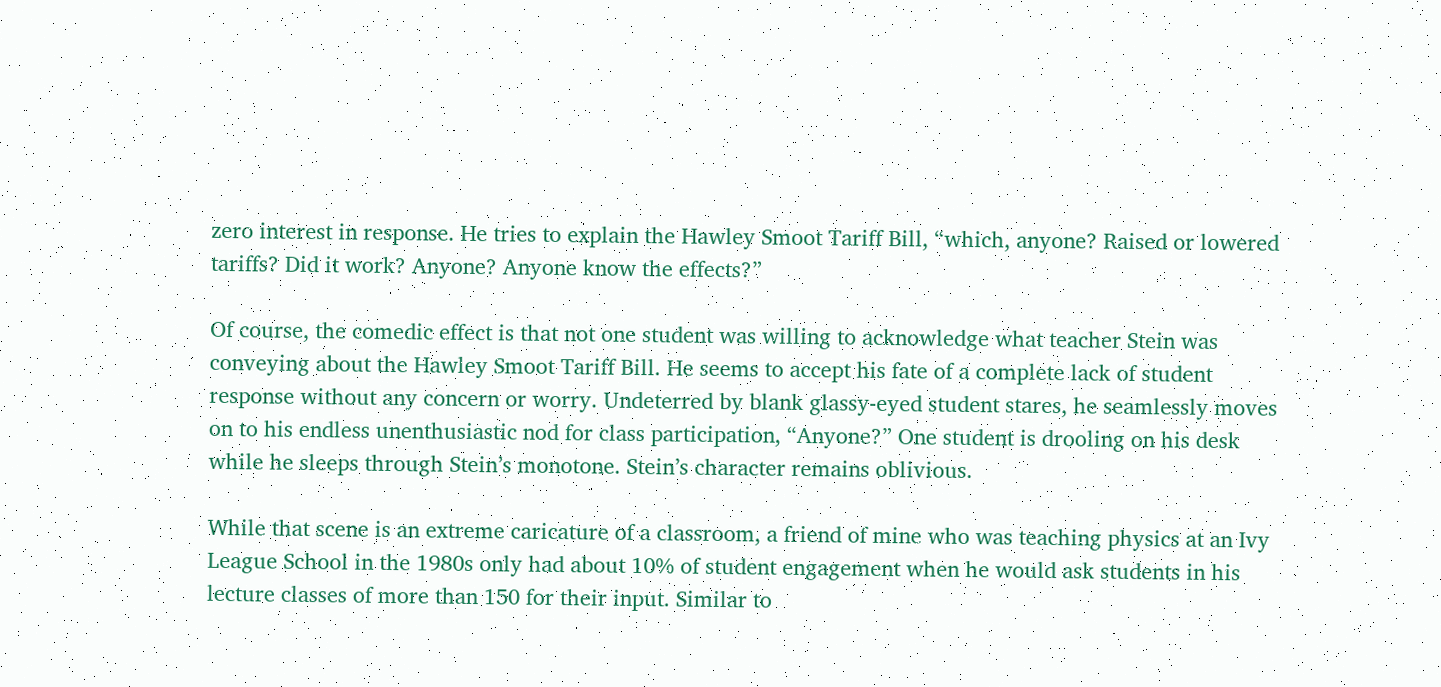zero interest in response. He tries to explain the Hawley Smoot Tariff Bill, “which, anyone? Raised or lowered tariffs? Did it work? Anyone? Anyone know the effects?”

Of course, the comedic effect is that not one student was willing to acknowledge what teacher Stein was conveying about the Hawley Smoot Tariff Bill. He seems to accept his fate of a complete lack of student response without any concern or worry. Undeterred by blank glassy-eyed student stares, he seamlessly moves on to his endless unenthusiastic nod for class participation, “Anyone?” One student is drooling on his desk while he sleeps through Stein’s monotone. Stein’s character remains oblivious.

While that scene is an extreme caricature of a classroom, a friend of mine who was teaching physics at an Ivy League School in the 1980s only had about 10% of student engagement when he would ask students in his lecture classes of more than 150 for their input. Similar to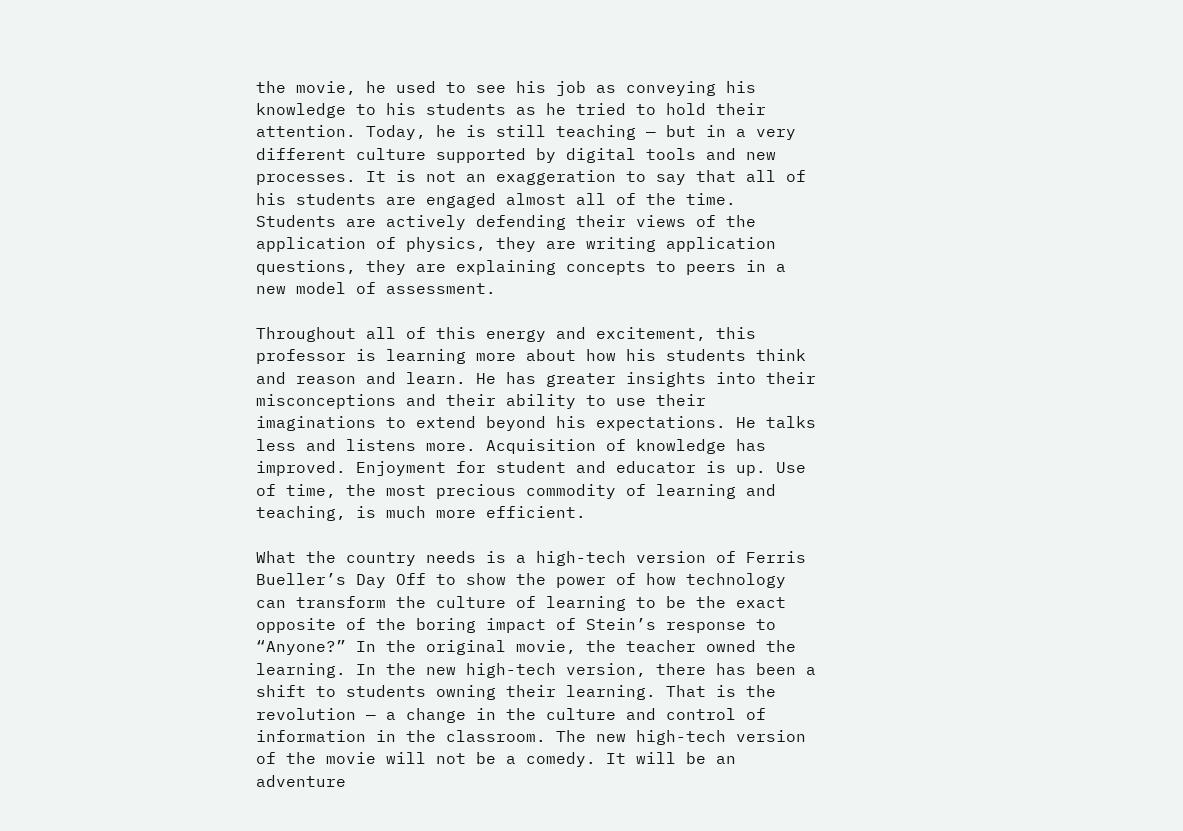the movie, he used to see his job as conveying his knowledge to his students as he tried to hold their attention. Today, he is still teaching — but in a very different culture supported by digital tools and new processes. It is not an exaggeration to say that all of his students are engaged almost all of the time. Students are actively defending their views of the application of physics, they are writing application questions, they are explaining concepts to peers in a new model of assessment.

Throughout all of this energy and excitement, this professor is learning more about how his students think and reason and learn. He has greater insights into their misconceptions and their ability to use their imaginations to extend beyond his expectations. He talks less and listens more. Acquisition of knowledge has improved. Enjoyment for student and educator is up. Use of time, the most precious commodity of learning and teaching, is much more efficient.

What the country needs is a high-tech version of Ferris Bueller’s Day Off to show the power of how technology can transform the culture of learning to be the exact opposite of the boring impact of Stein’s response to “Anyone?” In the original movie, the teacher owned the learning. In the new high-tech version, there has been a shift to students owning their learning. That is the revolution — a change in the culture and control of information in the classroom. The new high-tech version of the movie will not be a comedy. It will be an adventure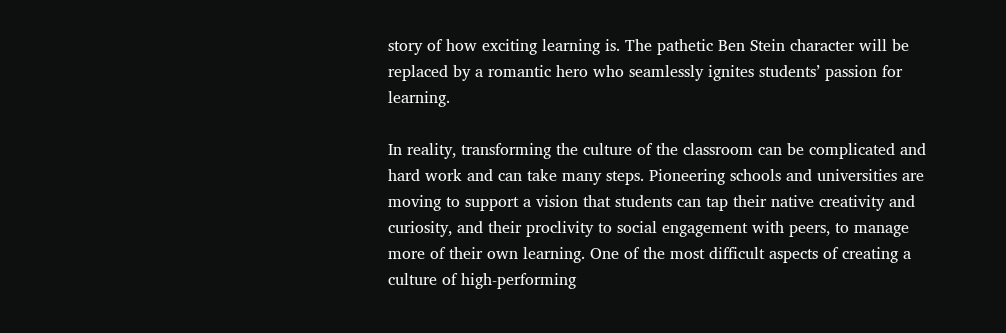story of how exciting learning is. The pathetic Ben Stein character will be replaced by a romantic hero who seamlessly ignites students’ passion for learning.

In reality, transforming the culture of the classroom can be complicated and hard work and can take many steps. Pioneering schools and universities are moving to support a vision that students can tap their native creativity and curiosity, and their proclivity to social engagement with peers, to manage more of their own learning. One of the most difficult aspects of creating a culture of high-performing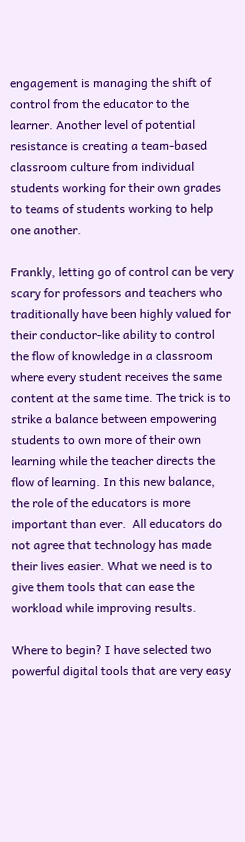engagement is managing the shift of control from the educator to the learner. Another level of potential resistance is creating a team-based classroom culture from individual students working for their own grades to teams of students working to help one another.

Frankly, letting go of control can be very scary for professors and teachers who traditionally have been highly valued for their conductor-like ability to control the flow of knowledge in a classroom where every student receives the same content at the same time. The trick is to strike a balance between empowering students to own more of their own learning while the teacher directs the flow of learning. In this new balance, the role of the educators is more important than ever.  All educators do not agree that technology has made their lives easier. What we need is to give them tools that can ease the workload while improving results.

Where to begin? I have selected two powerful digital tools that are very easy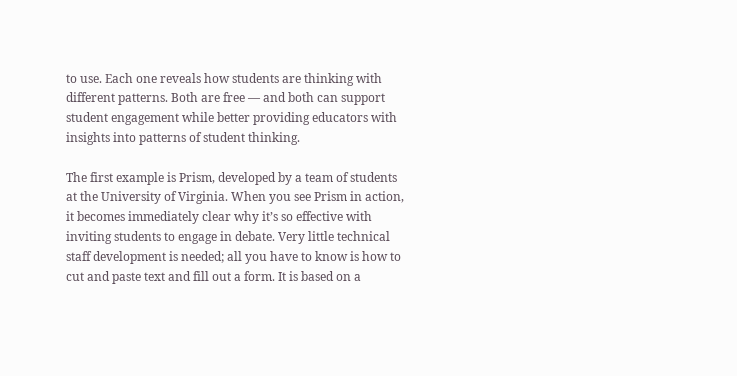to use. Each one reveals how students are thinking with different patterns. Both are free — and both can support student engagement while better providing educators with insights into patterns of student thinking.

The first example is Prism, developed by a team of students at the University of Virginia. When you see Prism in action, it becomes immediately clear why it’s so effective with inviting students to engage in debate. Very little technical staff development is needed; all you have to know is how to cut and paste text and fill out a form. It is based on a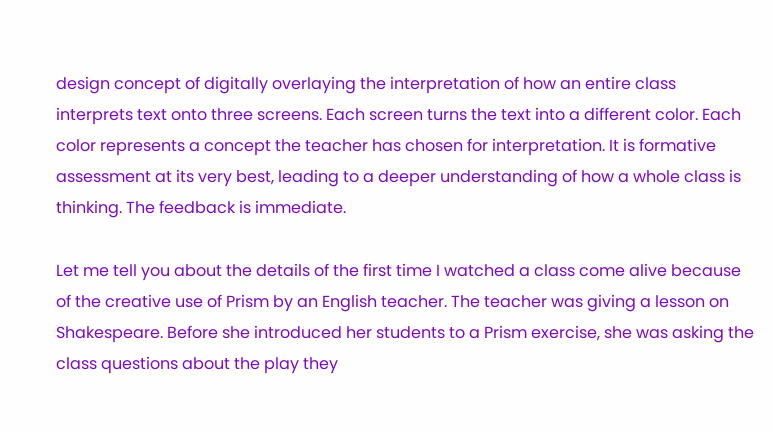design concept of digitally overlaying the interpretation of how an entire class interprets text onto three screens. Each screen turns the text into a different color. Each color represents a concept the teacher has chosen for interpretation. It is formative assessment at its very best, leading to a deeper understanding of how a whole class is thinking. The feedback is immediate.

Let me tell you about the details of the first time I watched a class come alive because of the creative use of Prism by an English teacher. The teacher was giving a lesson on Shakespeare. Before she introduced her students to a Prism exercise, she was asking the class questions about the play they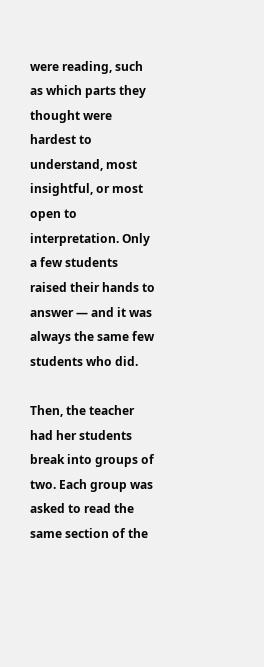were reading, such as which parts they thought were hardest to understand, most insightful, or most open to interpretation. Only a few students raised their hands to answer — and it was always the same few students who did.

Then, the teacher had her students break into groups of two. Each group was asked to read the same section of the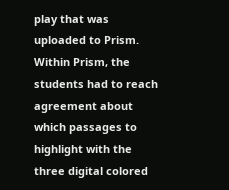play that was uploaded to Prism. Within Prism, the students had to reach agreement about which passages to highlight with the three digital colored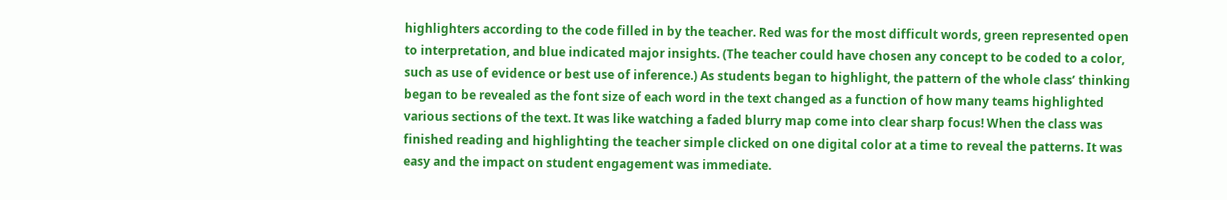highlighters according to the code filled in by the teacher. Red was for the most difficult words, green represented open to interpretation, and blue indicated major insights. (The teacher could have chosen any concept to be coded to a color, such as use of evidence or best use of inference.) As students began to highlight, the pattern of the whole class’ thinking began to be revealed as the font size of each word in the text changed as a function of how many teams highlighted various sections of the text. It was like watching a faded blurry map come into clear sharp focus! When the class was finished reading and highlighting the teacher simple clicked on one digital color at a time to reveal the patterns. It was easy and the impact on student engagement was immediate.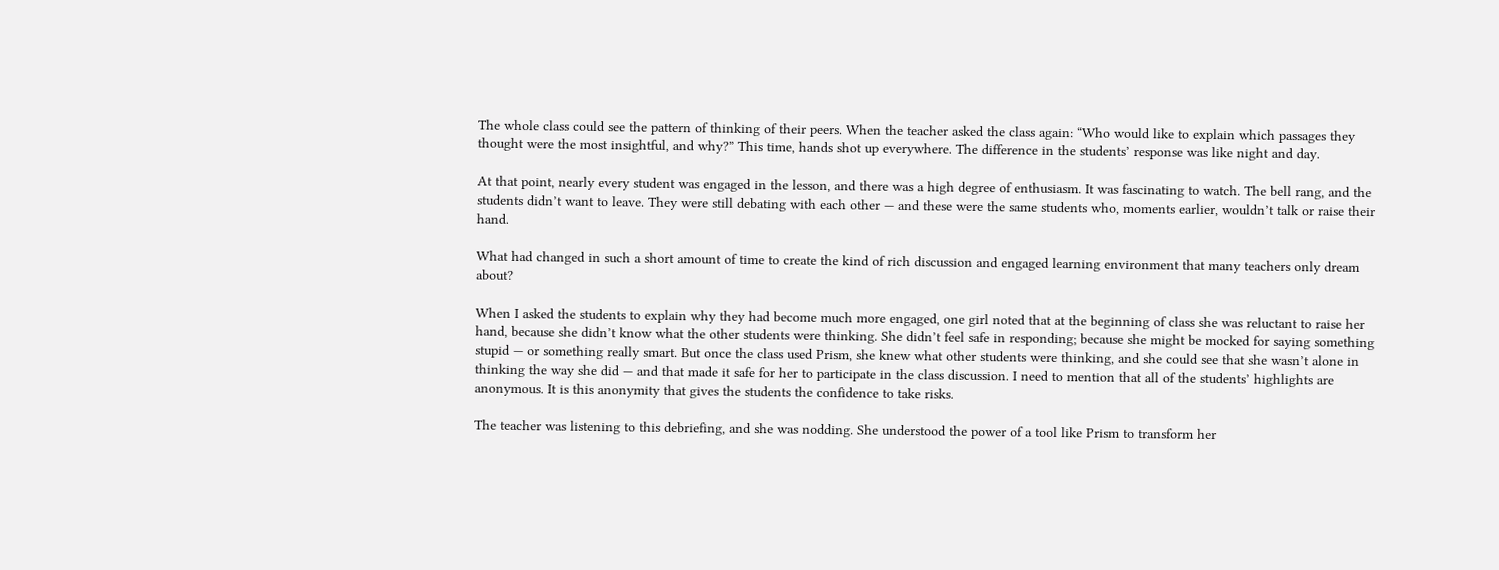The whole class could see the pattern of thinking of their peers. When the teacher asked the class again: “Who would like to explain which passages they thought were the most insightful, and why?” This time, hands shot up everywhere. The difference in the students’ response was like night and day.

At that point, nearly every student was engaged in the lesson, and there was a high degree of enthusiasm. It was fascinating to watch. The bell rang, and the students didn’t want to leave. They were still debating with each other — and these were the same students who, moments earlier, wouldn’t talk or raise their hand.

What had changed in such a short amount of time to create the kind of rich discussion and engaged learning environment that many teachers only dream about?

When I asked the students to explain why they had become much more engaged, one girl noted that at the beginning of class she was reluctant to raise her hand, because she didn’t know what the other students were thinking. She didn’t feel safe in responding; because she might be mocked for saying something stupid — or something really smart. But once the class used Prism, she knew what other students were thinking, and she could see that she wasn’t alone in thinking the way she did — and that made it safe for her to participate in the class discussion. I need to mention that all of the students’ highlights are anonymous. It is this anonymity that gives the students the confidence to take risks.

The teacher was listening to this debriefing, and she was nodding. She understood the power of a tool like Prism to transform her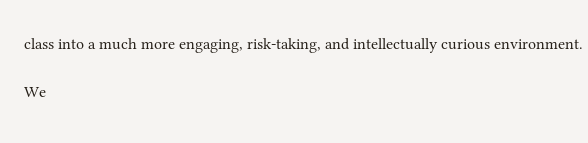class into a much more engaging, risk-taking, and intellectually curious environment.

We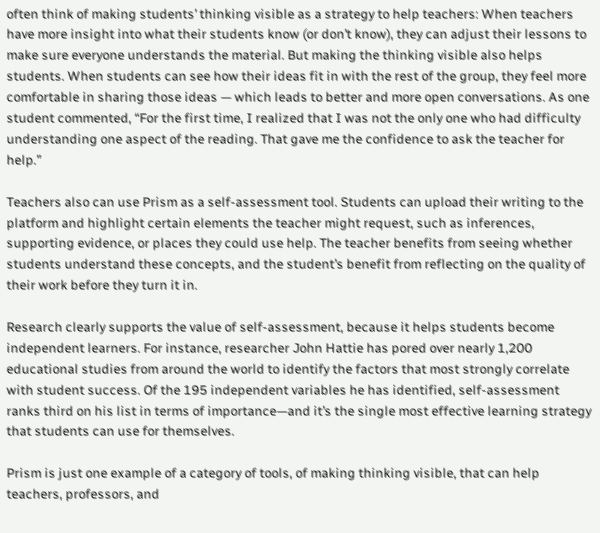often think of making students’ thinking visible as a strategy to help teachers: When teachers have more insight into what their students know (or don’t know), they can adjust their lessons to make sure everyone understands the material. But making the thinking visible also helps students. When students can see how their ideas fit in with the rest of the group, they feel more comfortable in sharing those ideas — which leads to better and more open conversations. As one student commented, “For the first time, I realized that I was not the only one who had difficulty understanding one aspect of the reading. That gave me the confidence to ask the teacher for help.”

Teachers also can use Prism as a self-assessment tool. Students can upload their writing to the platform and highlight certain elements the teacher might request, such as inferences, supporting evidence, or places they could use help. The teacher benefits from seeing whether students understand these concepts, and the student’s benefit from reflecting on the quality of their work before they turn it in.

Research clearly supports the value of self-assessment, because it helps students become independent learners. For instance, researcher John Hattie has pored over nearly 1,200 educational studies from around the world to identify the factors that most strongly correlate with student success. Of the 195 independent variables he has identified, self-assessment ranks third on his list in terms of importance—and it’s the single most effective learning strategy that students can use for themselves.

Prism is just one example of a category of tools, of making thinking visible, that can help teachers, professors, and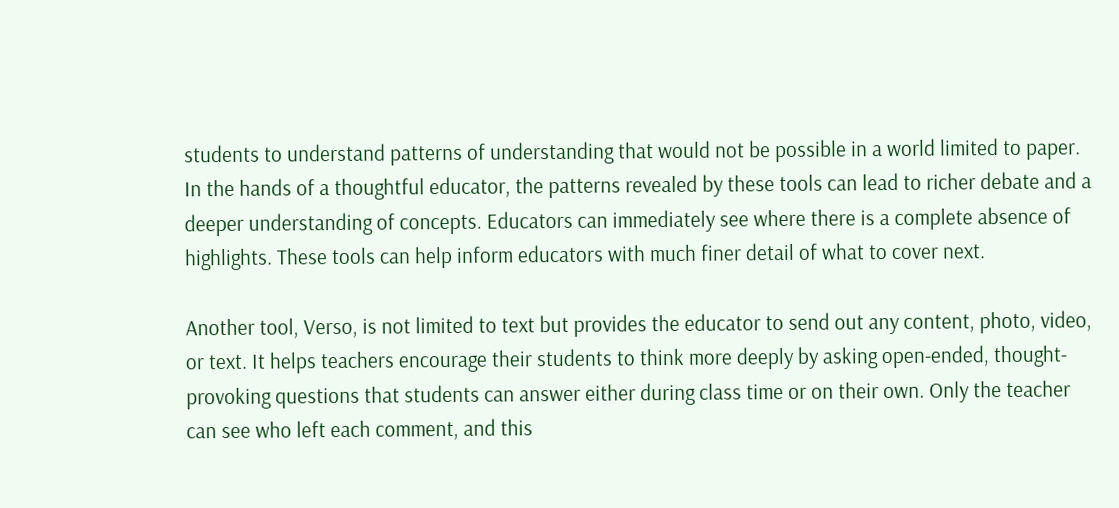students to understand patterns of understanding that would not be possible in a world limited to paper. In the hands of a thoughtful educator, the patterns revealed by these tools can lead to richer debate and a deeper understanding of concepts. Educators can immediately see where there is a complete absence of highlights. These tools can help inform educators with much finer detail of what to cover next.

Another tool, Verso, is not limited to text but provides the educator to send out any content, photo, video, or text. It helps teachers encourage their students to think more deeply by asking open-ended, thought-provoking questions that students can answer either during class time or on their own. Only the teacher can see who left each comment, and this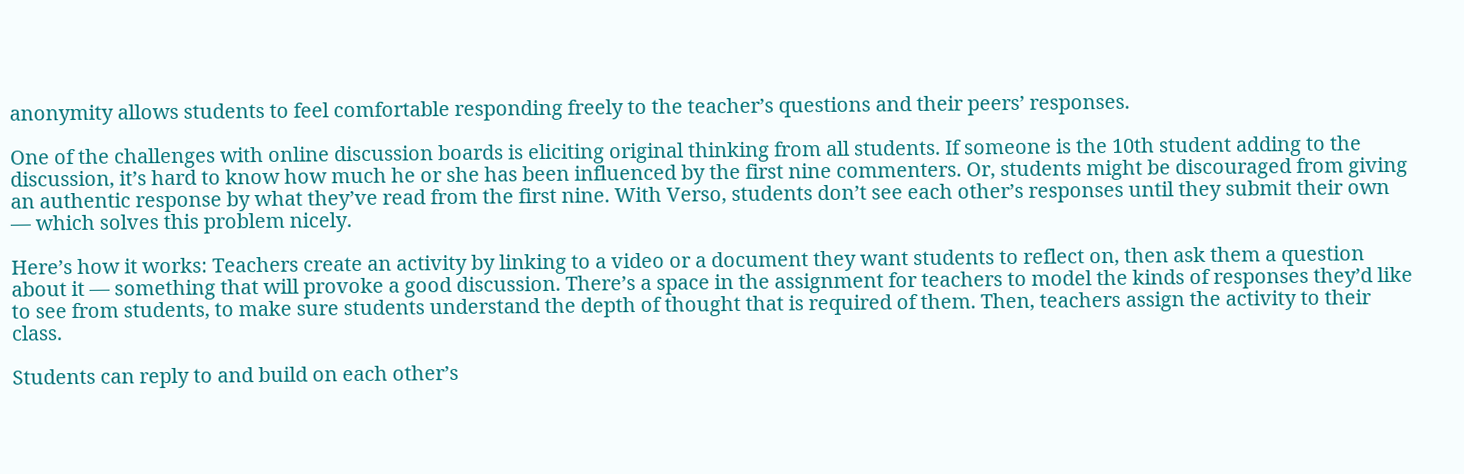anonymity allows students to feel comfortable responding freely to the teacher’s questions and their peers’ responses.

One of the challenges with online discussion boards is eliciting original thinking from all students. If someone is the 10th student adding to the discussion, it’s hard to know how much he or she has been influenced by the first nine commenters. Or, students might be discouraged from giving an authentic response by what they’ve read from the first nine. With Verso, students don’t see each other’s responses until they submit their own — which solves this problem nicely.

Here’s how it works: Teachers create an activity by linking to a video or a document they want students to reflect on, then ask them a question about it — something that will provoke a good discussion. There’s a space in the assignment for teachers to model the kinds of responses they’d like to see from students, to make sure students understand the depth of thought that is required of them. Then, teachers assign the activity to their class.

Students can reply to and build on each other’s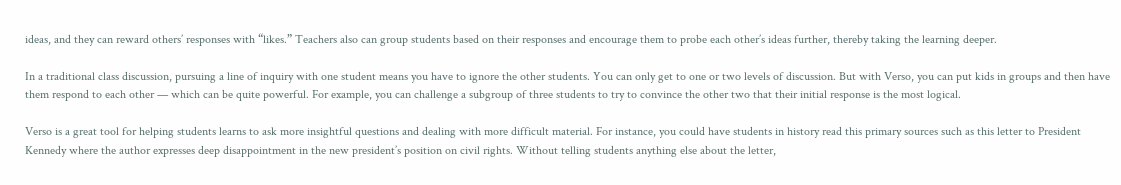ideas, and they can reward others’ responses with “likes.” Teachers also can group students based on their responses and encourage them to probe each other’s ideas further, thereby taking the learning deeper.

In a traditional class discussion, pursuing a line of inquiry with one student means you have to ignore the other students. You can only get to one or two levels of discussion. But with Verso, you can put kids in groups and then have them respond to each other — which can be quite powerful. For example, you can challenge a subgroup of three students to try to convince the other two that their initial response is the most logical.

Verso is a great tool for helping students learns to ask more insightful questions and dealing with more difficult material. For instance, you could have students in history read this primary sources such as this letter to President Kennedy where the author expresses deep disappointment in the new president’s position on civil rights. Without telling students anything else about the letter,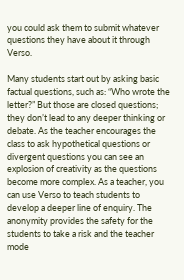you could ask them to submit whatever questions they have about it through Verso.

Many students start out by asking basic factual questions, such as: “Who wrote the letter?” But those are closed questions; they don’t lead to any deeper thinking or debate. As the teacher encourages the class to ask hypothetical questions or divergent questions you can see an explosion of creativity as the questions become more complex. As a teacher, you can use Verso to teach students to develop a deeper line of enquiry. The anonymity provides the safety for the students to take a risk and the teacher mode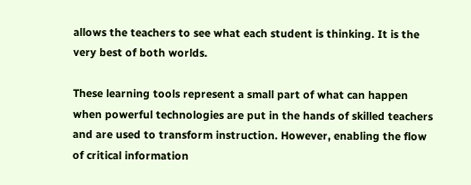allows the teachers to see what each student is thinking. It is the very best of both worlds.

These learning tools represent a small part of what can happen when powerful technologies are put in the hands of skilled teachers and are used to transform instruction. However, enabling the flow of critical information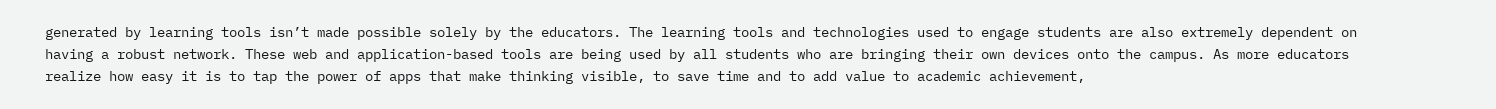generated by learning tools isn’t made possible solely by the educators. The learning tools and technologies used to engage students are also extremely dependent on having a robust network. These web and application-based tools are being used by all students who are bringing their own devices onto the campus. As more educators realize how easy it is to tap the power of apps that make thinking visible, to save time and to add value to academic achievement,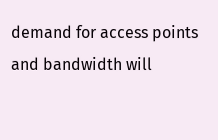demand for access points and bandwidth will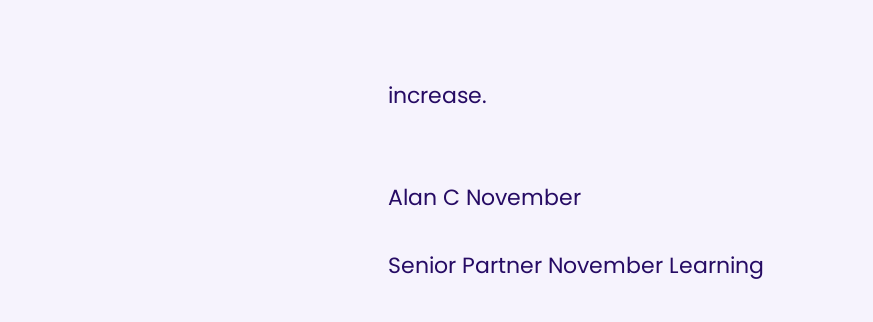increase.


Alan C November

Senior Partner November Learning